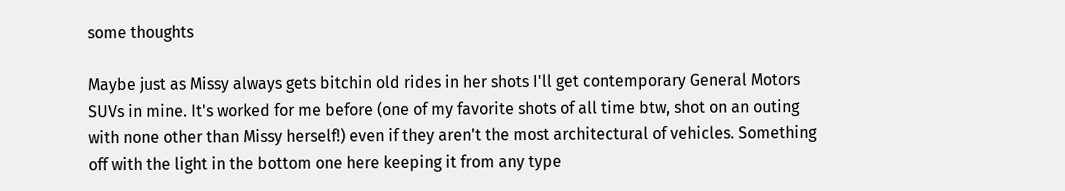some thoughts

Maybe just as Missy always gets bitchin old rides in her shots I'll get contemporary General Motors SUVs in mine. It's worked for me before (one of my favorite shots of all time btw, shot on an outing with none other than Missy herself!) even if they aren't the most architectural of vehicles. Something off with the light in the bottom one here keeping it from any type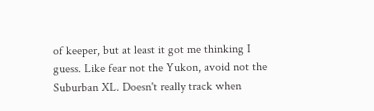of keeper, but at least it got me thinking I guess. Like fear not the Yukon, avoid not the Suburban XL. Doesn't really track when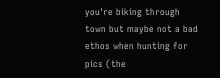you're biking through town but maybe not a bad ethos when hunting for pics (the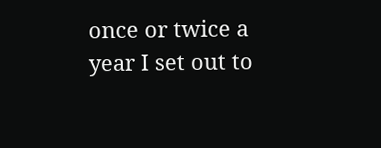once or twice a year I set out to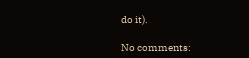do it).

No comments: